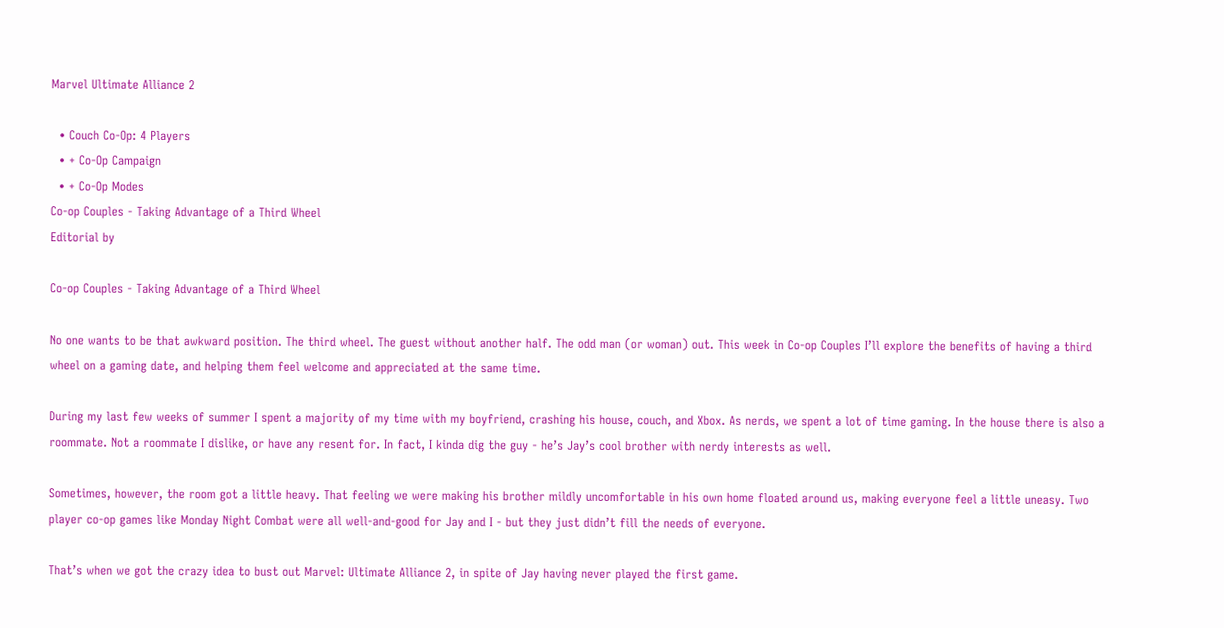Marvel Ultimate Alliance 2

  • Couch Co-Op: 4 Players
  • + Co-Op Campaign
  • + Co-Op Modes
Co-op Couples - Taking Advantage of a Third Wheel
Editorial by

Co-op Couples - Taking Advantage of a Third Wheel

No one wants to be that awkward position. The third wheel. The guest without another half. The odd man (or woman) out. This week in Co-op Couples I’ll explore the benefits of having a third wheel on a gaming date, and helping them feel welcome and appreciated at the same time.

During my last few weeks of summer I spent a majority of my time with my boyfriend, crashing his house, couch, and Xbox. As nerds, we spent a lot of time gaming. In the house there is also a roommate. Not a roommate I dislike, or have any resent for. In fact, I kinda dig the guy - he’s Jay’s cool brother with nerdy interests as well.

Sometimes, however, the room got a little heavy. That feeling we were making his brother mildly uncomfortable in his own home floated around us, making everyone feel a little uneasy. Two player co-op games like Monday Night Combat were all well-and-good for Jay and I - but they just didn’t fill the needs of everyone.

That’s when we got the crazy idea to bust out Marvel: Ultimate Alliance 2, in spite of Jay having never played the first game.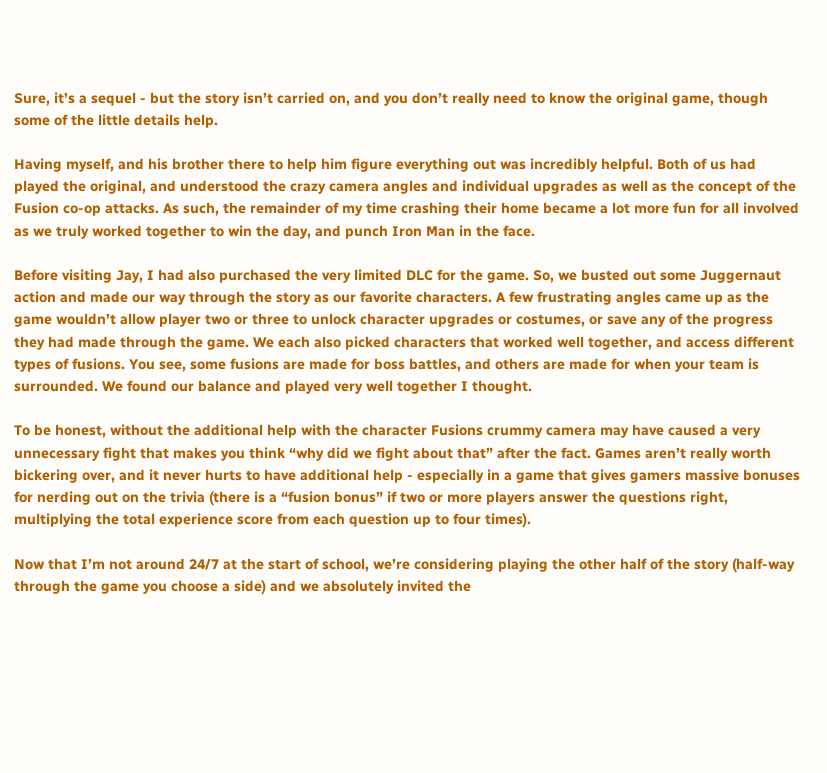Sure, it’s a sequel - but the story isn’t carried on, and you don’t really need to know the original game, though some of the little details help.

Having myself, and his brother there to help him figure everything out was incredibly helpful. Both of us had played the original, and understood the crazy camera angles and individual upgrades as well as the concept of the Fusion co-op attacks. As such, the remainder of my time crashing their home became a lot more fun for all involved as we truly worked together to win the day, and punch Iron Man in the face.

Before visiting Jay, I had also purchased the very limited DLC for the game. So, we busted out some Juggernaut action and made our way through the story as our favorite characters. A few frustrating angles came up as the game wouldn’t allow player two or three to unlock character upgrades or costumes, or save any of the progress they had made through the game. We each also picked characters that worked well together, and access different types of fusions. You see, some fusions are made for boss battles, and others are made for when your team is surrounded. We found our balance and played very well together I thought.

To be honest, without the additional help with the character Fusions crummy camera may have caused a very unnecessary fight that makes you think “why did we fight about that” after the fact. Games aren’t really worth bickering over, and it never hurts to have additional help - especially in a game that gives gamers massive bonuses for nerding out on the trivia (there is a “fusion bonus” if two or more players answer the questions right, multiplying the total experience score from each question up to four times).

Now that I’m not around 24/7 at the start of school, we’re considering playing the other half of the story (half-way through the game you choose a side) and we absolutely invited the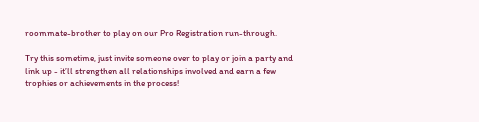roommate-brother to play on our Pro Registration run-through.

Try this sometime, just invite someone over to play or join a party and link up - it’ll strengthen all relationships involved and earn a few trophies or achievements in the process!